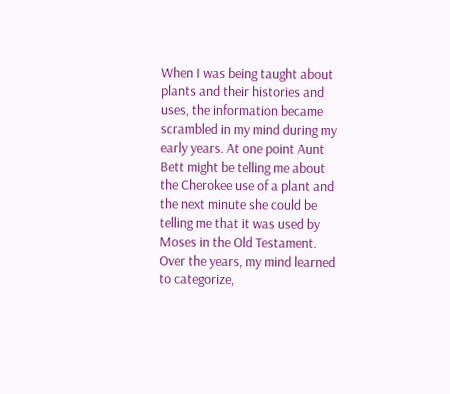When I was being taught about plants and their histories and uses, the information became scrambled in my mind during my early years. At one point Aunt Bett might be telling me about the Cherokee use of a plant and the next minute she could be telling me that it was used by Moses in the Old Testament. Over the years, my mind learned to categorize,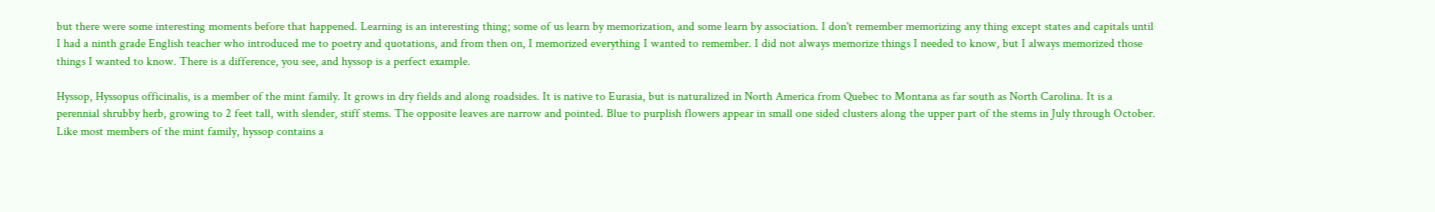but there were some interesting moments before that happened. Learning is an interesting thing; some of us learn by memorization, and some learn by association. I don't remember memorizing any thing except states and capitals until I had a ninth grade English teacher who introduced me to poetry and quotations, and from then on, I memorized everything I wanted to remember. I did not always memorize things I needed to know, but I always memorized those things I wanted to know. There is a difference, you see, and hyssop is a perfect example.

Hyssop, Hyssopus officinalis, is a member of the mint family. It grows in dry fields and along roadsides. It is native to Eurasia, but is naturalized in North America from Quebec to Montana as far south as North Carolina. It is a perennial shrubby herb, growing to 2 feet tall, with slender, stiff stems. The opposite leaves are narrow and pointed. Blue to purplish flowers appear in small one sided clusters along the upper part of the stems in July through October. Like most members of the mint family, hyssop contains a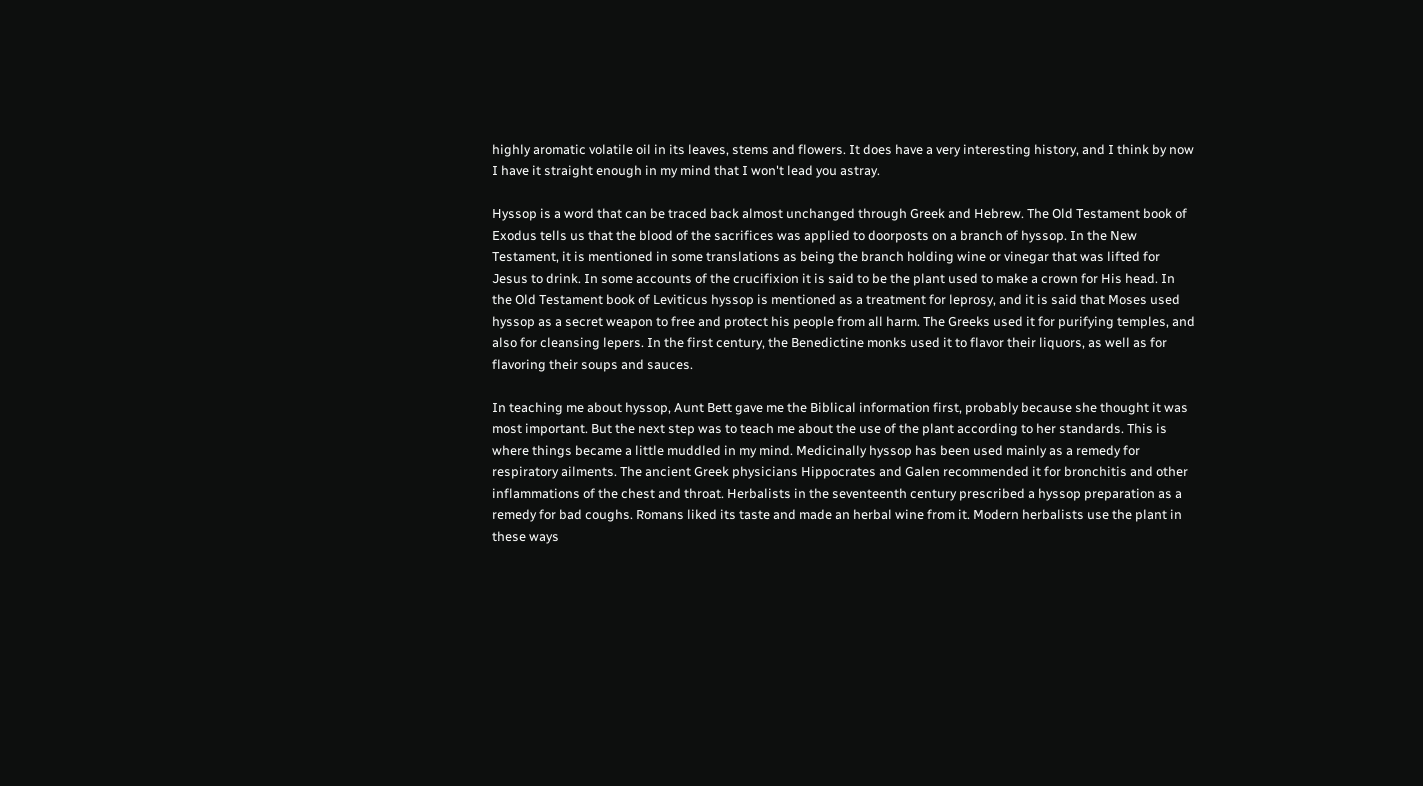highly aromatic volatile oil in its leaves, stems and flowers. It does have a very interesting history, and I think by now I have it straight enough in my mind that I won't lead you astray.

Hyssop is a word that can be traced back almost unchanged through Greek and Hebrew. The Old Testament book of Exodus tells us that the blood of the sacrifices was applied to doorposts on a branch of hyssop. In the New Testament, it is mentioned in some translations as being the branch holding wine or vinegar that was lifted for Jesus to drink. In some accounts of the crucifixion it is said to be the plant used to make a crown for His head. In the Old Testament book of Leviticus hyssop is mentioned as a treatment for leprosy, and it is said that Moses used hyssop as a secret weapon to free and protect his people from all harm. The Greeks used it for purifying temples, and also for cleansing lepers. In the first century, the Benedictine monks used it to flavor their liquors, as well as for flavoring their soups and sauces.

In teaching me about hyssop, Aunt Bett gave me the Biblical information first, probably because she thought it was most important. But the next step was to teach me about the use of the plant according to her standards. This is where things became a little muddled in my mind. Medicinally hyssop has been used mainly as a remedy for respiratory ailments. The ancient Greek physicians Hippocrates and Galen recommended it for bronchitis and other inflammations of the chest and throat. Herbalists in the seventeenth century prescribed a hyssop preparation as a remedy for bad coughs. Romans liked its taste and made an herbal wine from it. Modern herbalists use the plant in these ways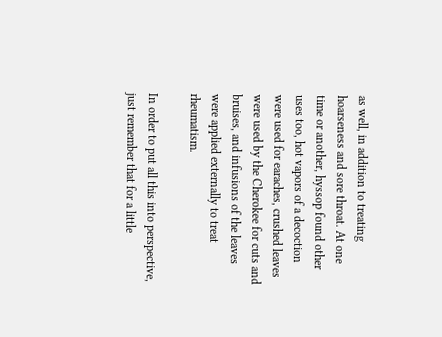as well, in addition to treating hoarseness and sore throat. At one time or another, hyssop found other uses too, hot vapors of a decoction were used for earaches, crushed leaves were used by the Cherokee for cuts and bruises, and infusions of the leaves were applied externally to treat rheumatism.

In order to put all this into perspective, just remember that for a little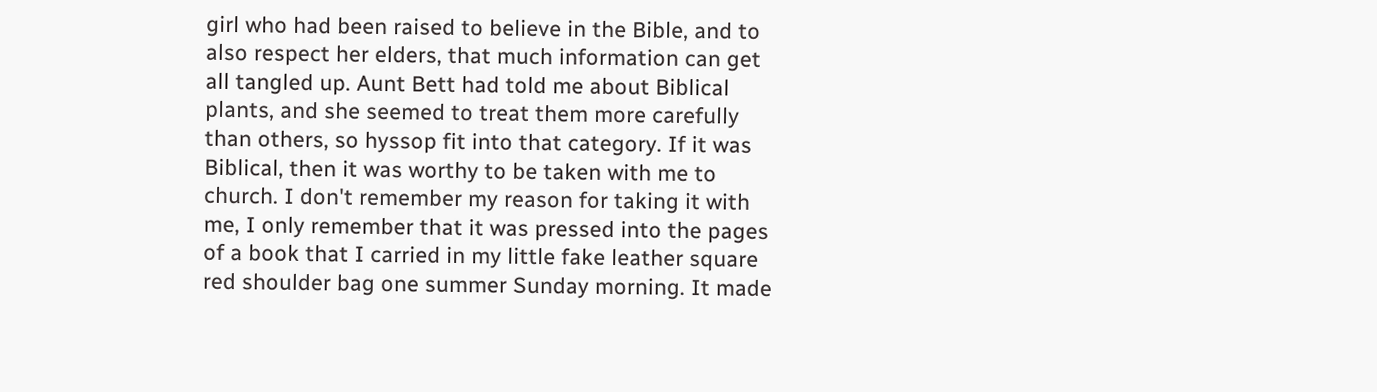girl who had been raised to believe in the Bible, and to also respect her elders, that much information can get all tangled up. Aunt Bett had told me about Biblical plants, and she seemed to treat them more carefully than others, so hyssop fit into that category. If it was Biblical, then it was worthy to be taken with me to church. I don't remember my reason for taking it with me, I only remember that it was pressed into the pages of a book that I carried in my little fake leather square red shoulder bag one summer Sunday morning. It made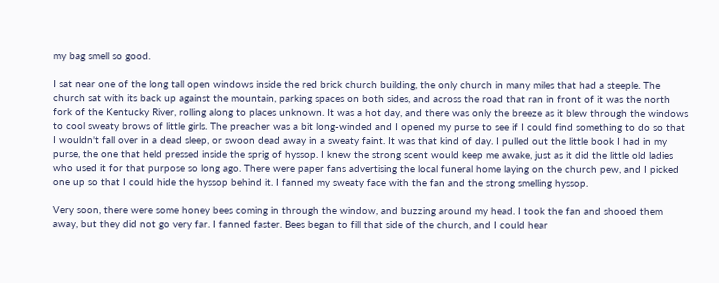my bag smell so good.

I sat near one of the long tall open windows inside the red brick church building, the only church in many miles that had a steeple. The church sat with its back up against the mountain, parking spaces on both sides, and across the road that ran in front of it was the north fork of the Kentucky River, rolling along to places unknown. It was a hot day, and there was only the breeze as it blew through the windows to cool sweaty brows of little girls. The preacher was a bit long-winded and I opened my purse to see if I could find something to do so that I wouldn't fall over in a dead sleep, or swoon dead away in a sweaty faint. It was that kind of day. I pulled out the little book I had in my purse, the one that held pressed inside the sprig of hyssop. I knew the strong scent would keep me awake, just as it did the little old ladies who used it for that purpose so long ago. There were paper fans advertising the local funeral home laying on the church pew, and I picked one up so that I could hide the hyssop behind it. I fanned my sweaty face with the fan and the strong smelling hyssop.

Very soon, there were some honey bees coming in through the window, and buzzing around my head. I took the fan and shooed them away, but they did not go very far. I fanned faster. Bees began to fill that side of the church, and I could hear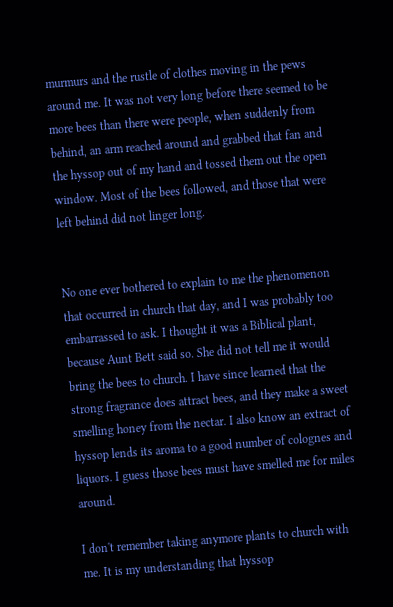murmurs and the rustle of clothes moving in the pews around me. It was not very long before there seemed to be more bees than there were people, when suddenly from behind, an arm reached around and grabbed that fan and the hyssop out of my hand and tossed them out the open window. Most of the bees followed, and those that were left behind did not linger long.


No one ever bothered to explain to me the phenomenon that occurred in church that day, and I was probably too embarrassed to ask. I thought it was a Biblical plant, because Aunt Bett said so. She did not tell me it would bring the bees to church. I have since learned that the strong fragrance does attract bees, and they make a sweet smelling honey from the nectar. I also know an extract of hyssop lends its aroma to a good number of colognes and liquors. I guess those bees must have smelled me for miles around.

I don't remember taking anymore plants to church with me. It is my understanding that hyssop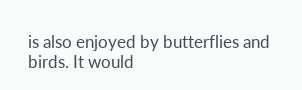is also enjoyed by butterflies and birds. It would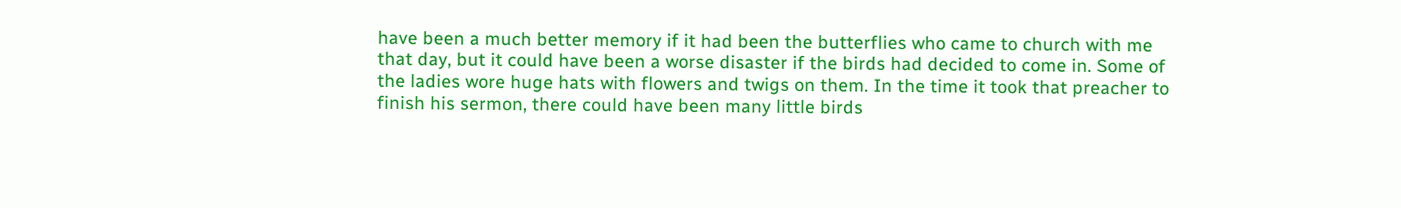have been a much better memory if it had been the butterflies who came to church with me that day, but it could have been a worse disaster if the birds had decided to come in. Some of the ladies wore huge hats with flowers and twigs on them. In the time it took that preacher to finish his sermon, there could have been many little birds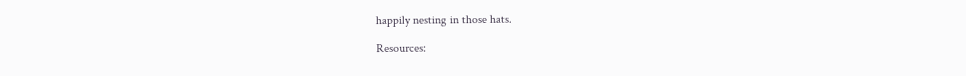happily nesting in those hats.

Resources: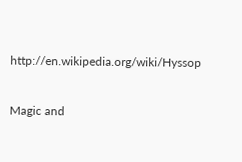http://en.wikipedia.org/wiki/Hyssop


Magic and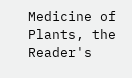Medicine of Plants, the Reader's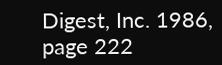Digest, Inc. 1986, page 222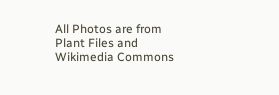All Photos are from Plant Files and Wikimedia Commons